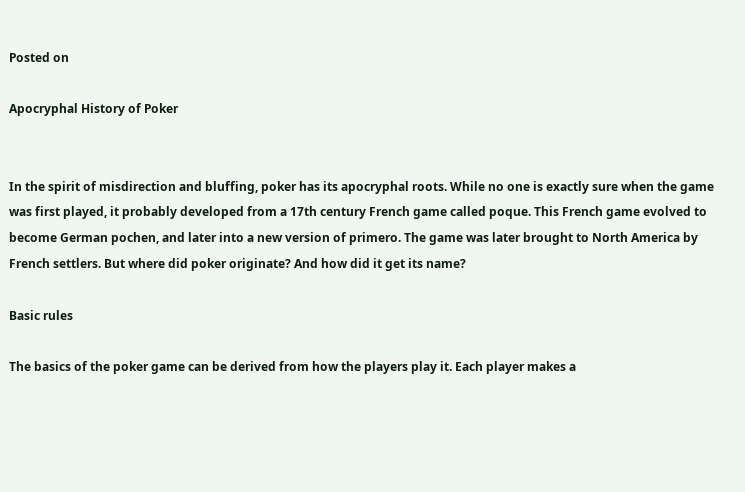Posted on

Apocryphal History of Poker


In the spirit of misdirection and bluffing, poker has its apocryphal roots. While no one is exactly sure when the game was first played, it probably developed from a 17th century French game called poque. This French game evolved to become German pochen, and later into a new version of primero. The game was later brought to North America by French settlers. But where did poker originate? And how did it get its name?

Basic rules

The basics of the poker game can be derived from how the players play it. Each player makes a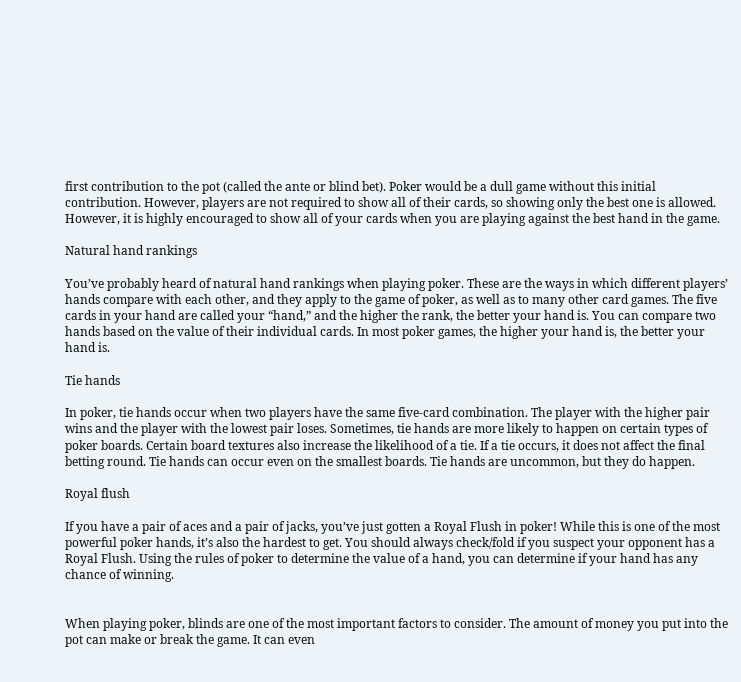first contribution to the pot (called the ante or blind bet). Poker would be a dull game without this initial contribution. However, players are not required to show all of their cards, so showing only the best one is allowed. However, it is highly encouraged to show all of your cards when you are playing against the best hand in the game.

Natural hand rankings

You’ve probably heard of natural hand rankings when playing poker. These are the ways in which different players’ hands compare with each other, and they apply to the game of poker, as well as to many other card games. The five cards in your hand are called your “hand,” and the higher the rank, the better your hand is. You can compare two hands based on the value of their individual cards. In most poker games, the higher your hand is, the better your hand is.

Tie hands

In poker, tie hands occur when two players have the same five-card combination. The player with the higher pair wins and the player with the lowest pair loses. Sometimes, tie hands are more likely to happen on certain types of poker boards. Certain board textures also increase the likelihood of a tie. If a tie occurs, it does not affect the final betting round. Tie hands can occur even on the smallest boards. Tie hands are uncommon, but they do happen.

Royal flush

If you have a pair of aces and a pair of jacks, you’ve just gotten a Royal Flush in poker! While this is one of the most powerful poker hands, it’s also the hardest to get. You should always check/fold if you suspect your opponent has a Royal Flush. Using the rules of poker to determine the value of a hand, you can determine if your hand has any chance of winning.


When playing poker, blinds are one of the most important factors to consider. The amount of money you put into the pot can make or break the game. It can even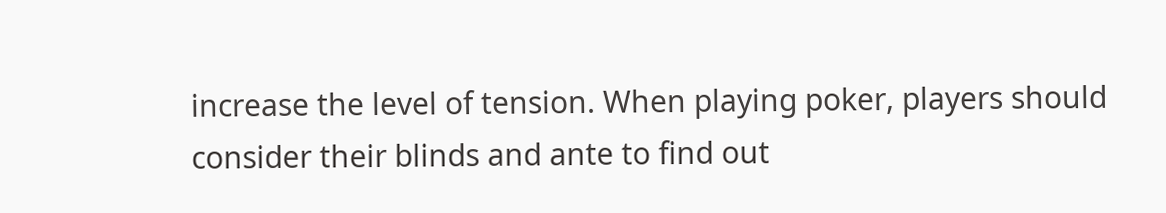increase the level of tension. When playing poker, players should consider their blinds and ante to find out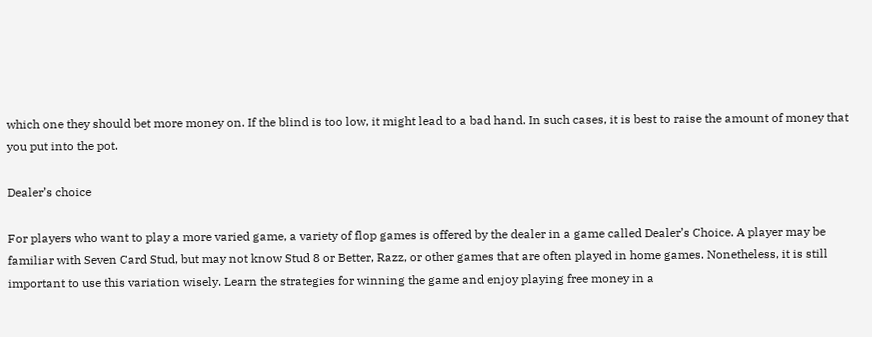which one they should bet more money on. If the blind is too low, it might lead to a bad hand. In such cases, it is best to raise the amount of money that you put into the pot.

Dealer’s choice

For players who want to play a more varied game, a variety of flop games is offered by the dealer in a game called Dealer’s Choice. A player may be familiar with Seven Card Stud, but may not know Stud 8 or Better, Razz, or other games that are often played in home games. Nonetheless, it is still important to use this variation wisely. Learn the strategies for winning the game and enjoy playing free money in a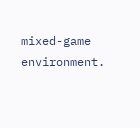mixed-game environment.